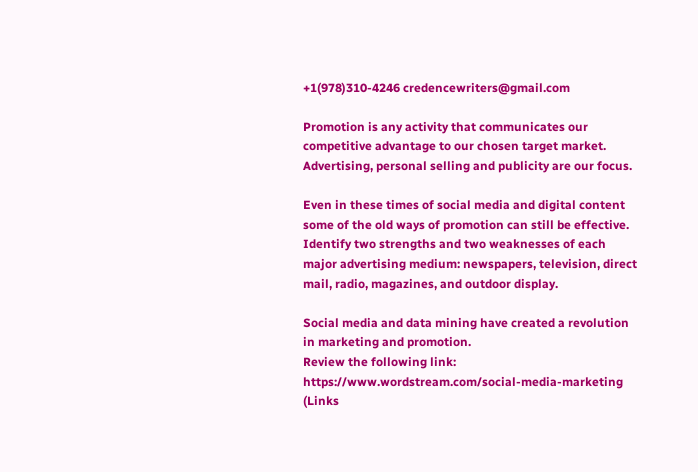+1(978)310-4246 credencewriters@gmail.com

Promotion is any activity that communicates our competitive advantage to our chosen target market. Advertising, personal selling and publicity are our focus.

Even in these times of social media and digital content some of the old ways of promotion can still be effective. Identify two strengths and two weaknesses of each major advertising medium: newspapers, television, direct mail, radio, magazines, and outdoor display.

Social media and data mining have created a revolution in marketing and promotion.
Review the following link: https://www.wordstream.com/social-media-marketing (Links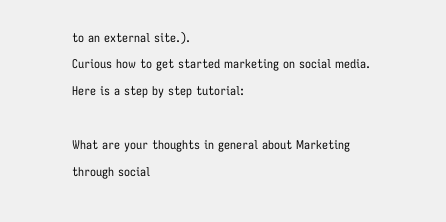to an external site.).
Curious how to get started marketing on social media. Here is a step by step tutorial:

What are your thoughts in general about Marketing through social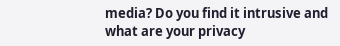media? Do you find it intrusive and what are your privacy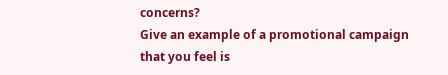concerns?
Give an example of a promotional campaign that you feel is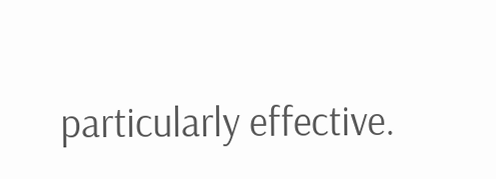particularly effective.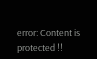error: Content is protected !!